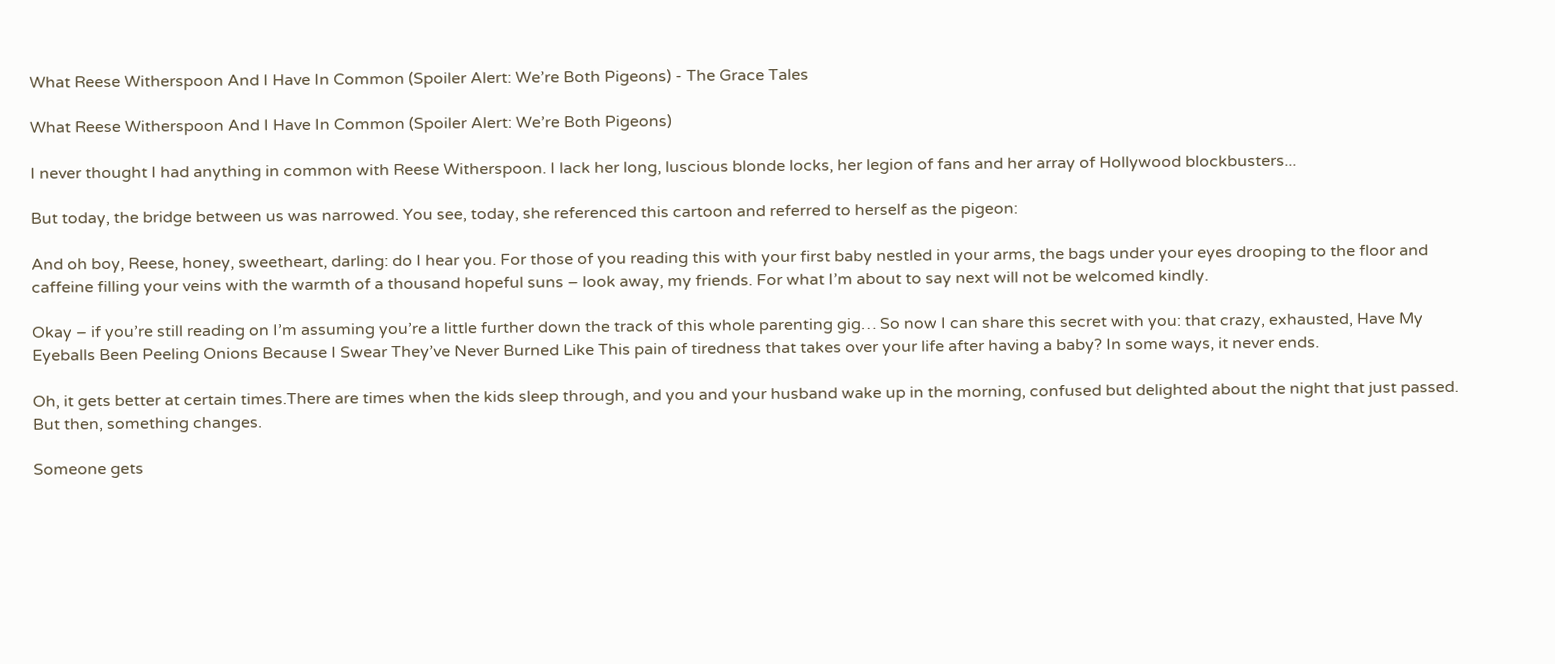What Reese Witherspoon And I Have In Common (Spoiler Alert: We’re Both Pigeons) - The Grace Tales

What Reese Witherspoon And I Have In Common (Spoiler Alert: We’re Both Pigeons)

I never thought I had anything in common with Reese Witherspoon. I lack her long, luscious blonde locks, her legion of fans and her array of Hollywood blockbusters...

But today, the bridge between us was narrowed. You see, today, she referenced this cartoon and referred to herself as the pigeon:

And oh boy, Reese, honey, sweetheart, darling: do I hear you. For those of you reading this with your first baby nestled in your arms, the bags under your eyes drooping to the floor and caffeine filling your veins with the warmth of a thousand hopeful suns – look away, my friends. For what I’m about to say next will not be welcomed kindly.

Okay – if you’re still reading on I’m assuming you’re a little further down the track of this whole parenting gig… So now I can share this secret with you: that crazy, exhausted, Have My Eyeballs Been Peeling Onions Because I Swear They’ve Never Burned Like This pain of tiredness that takes over your life after having a baby? In some ways, it never ends.

Oh, it gets better at certain times.There are times when the kids sleep through, and you and your husband wake up in the morning, confused but delighted about the night that just passed. But then, something changes.

Someone gets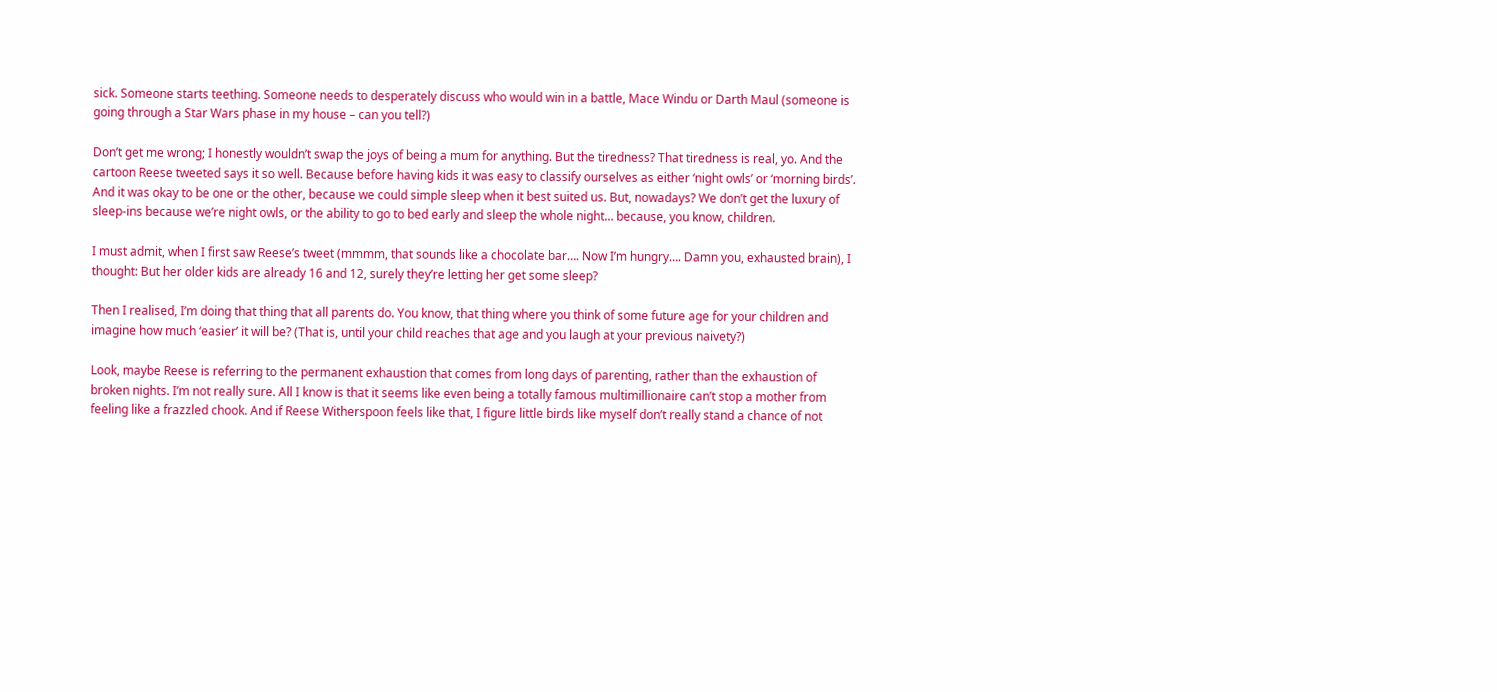sick. Someone starts teething. Someone needs to desperately discuss who would win in a battle, Mace Windu or Darth Maul (someone is going through a Star Wars phase in my house – can you tell?)

Don’t get me wrong; I honestly wouldn’t swap the joys of being a mum for anything. But the tiredness? That tiredness is real, yo. And the cartoon Reese tweeted says it so well. Because before having kids it was easy to classify ourselves as either ‘night owls’ or ‘morning birds’. And it was okay to be one or the other, because we could simple sleep when it best suited us. But, nowadays? We don’t get the luxury of sleep-ins because we’re night owls, or the ability to go to bed early and sleep the whole night… because, you know, children.

I must admit, when I first saw Reese’s tweet (mmmm, that sounds like a chocolate bar…. Now I’m hungry…. Damn you, exhausted brain), I thought: But her older kids are already 16 and 12, surely they’re letting her get some sleep?

Then I realised, I’m doing that thing that all parents do. You know, that thing where you think of some future age for your children and imagine how much ‘easier’ it will be? (That is, until your child reaches that age and you laugh at your previous naivety?)

Look, maybe Reese is referring to the permanent exhaustion that comes from long days of parenting, rather than the exhaustion of broken nights. I’m not really sure. All I know is that it seems like even being a totally famous multimillionaire can’t stop a mother from feeling like a frazzled chook. And if Reese Witherspoon feels like that, I figure little birds like myself don’t really stand a chance of not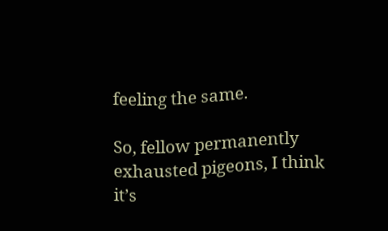feeling the same.

So, fellow permanently exhausted pigeons, I think it’s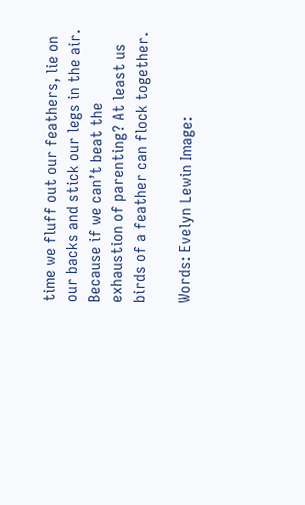time we fluff out our feathers, lie on our backs and stick our legs in the air. Because if we can’t beat the exhaustion of parenting? At least us birds of a feather can flock together.

Words: Evelyn Lewin Image: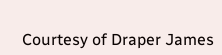Courtesy of Draper James